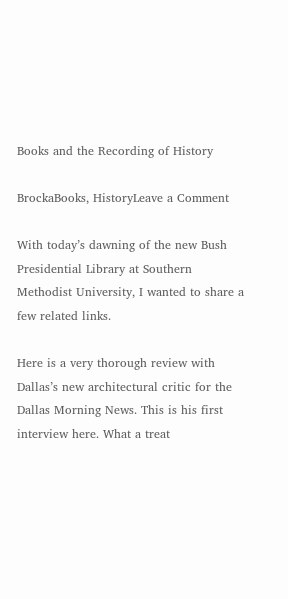Books and the Recording of History

BrockaBooks, HistoryLeave a Comment

With today’s dawning of the new Bush Presidential Library at Southern Methodist University, I wanted to share a few related links.

Here is a very thorough review with Dallas’s new architectural critic for the Dallas Morning News. This is his first interview here. What a treat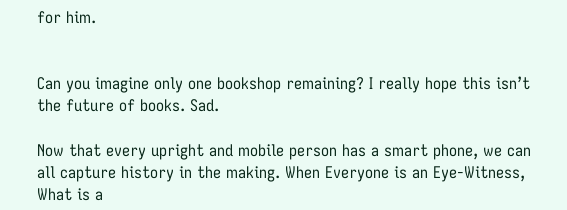for him.


Can you imagine only one bookshop remaining? I really hope this isn’t the future of books. Sad.

Now that every upright and mobile person has a smart phone, we can all capture history in the making. When Everyone is an Eye-Witness, What is a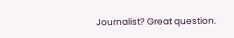Journalist? Great question.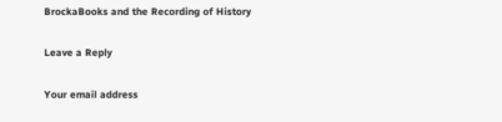BrockaBooks and the Recording of History

Leave a Reply

Your email address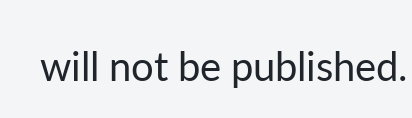will not be published.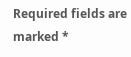Required fields are marked *